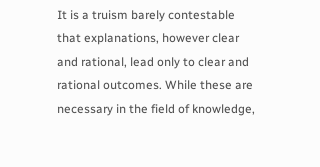It is a truism barely contestable that explanations, however clear and rational, lead only to clear and rational outcomes. While these are necessary in the field of knowledge,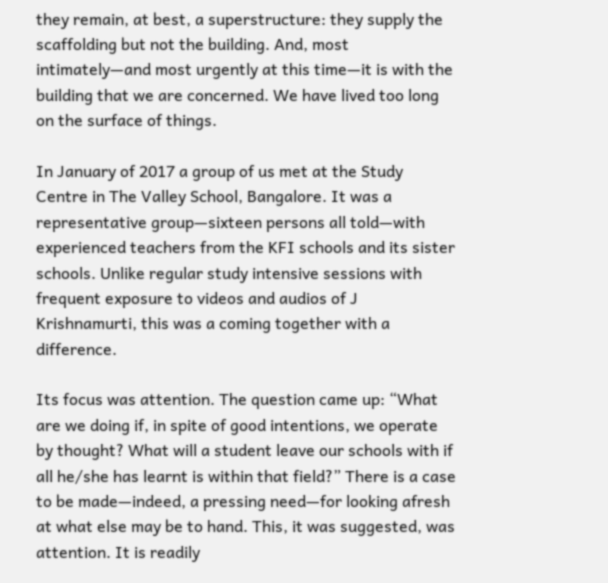they remain, at best, a superstructure: they supply the scaffolding but not the building. And, most intimately—and most urgently at this time—it is with the building that we are concerned. We have lived too long on the surface of things.

In January of 2017 a group of us met at the Study Centre in The Valley School, Bangalore. It was a representative group—sixteen persons all told—with experienced teachers from the KFI schools and its sister schools. Unlike regular study intensive sessions with frequent exposure to videos and audios of J Krishnamurti, this was a coming together with a difference.

Its focus was attention. The question came up: “What are we doing if, in spite of good intentions, we operate by thought? What will a student leave our schools with if all he/she has learnt is within that field?” There is a case to be made—indeed, a pressing need—for looking afresh at what else may be to hand. This, it was suggested, was attention. It is readily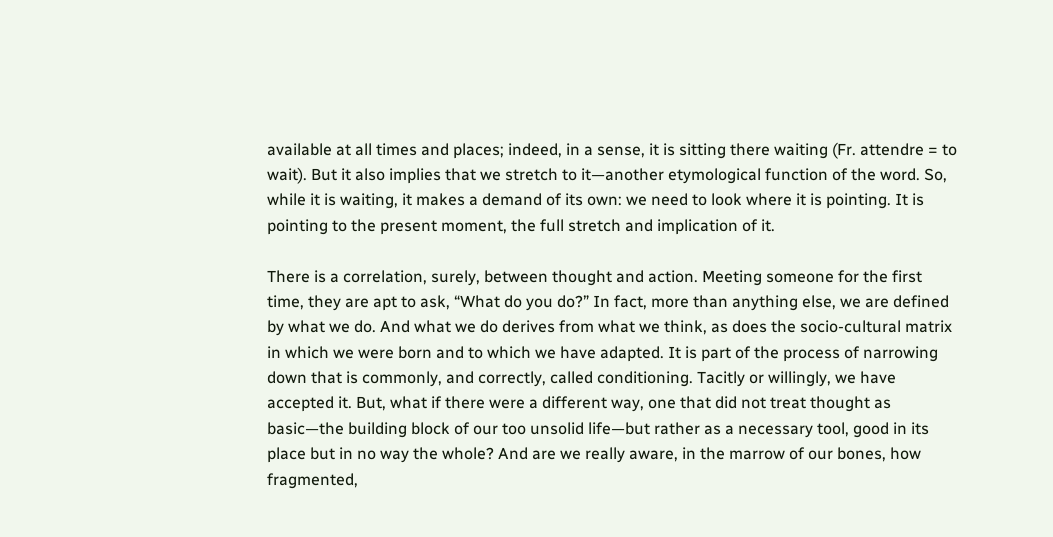available at all times and places; indeed, in a sense, it is sitting there waiting (Fr. attendre = to wait). But it also implies that we stretch to it—another etymological function of the word. So, while it is waiting, it makes a demand of its own: we need to look where it is pointing. It is pointing to the present moment, the full stretch and implication of it.

There is a correlation, surely, between thought and action. Meeting someone for the first time, they are apt to ask, “What do you do?” In fact, more than anything else, we are defined by what we do. And what we do derives from what we think, as does the socio-cultural matrix in which we were born and to which we have adapted. It is part of the process of narrowing down that is commonly, and correctly, called conditioning. Tacitly or willingly, we have accepted it. But, what if there were a different way, one that did not treat thought as basic—the building block of our too unsolid life—but rather as a necessary tool, good in its place but in no way the whole? And are we really aware, in the marrow of our bones, how fragmented,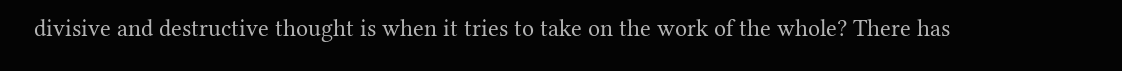divisive and destructive thought is when it tries to take on the work of the whole? There has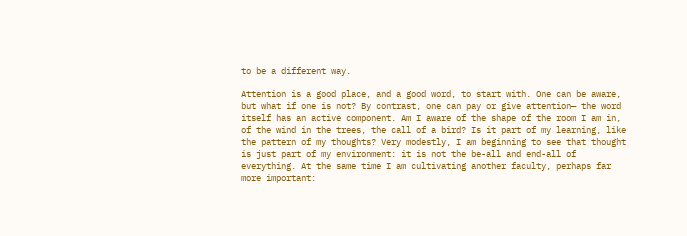to be a different way.

Attention is a good place, and a good word, to start with. One can be aware, but what if one is not? By contrast, one can pay or give attention— the word itself has an active component. Am I aware of the shape of the room I am in, of the wind in the trees, the call of a bird? Is it part of my learning, like the pattern of my thoughts? Very modestly, I am beginning to see that thought is just part of my environment: it is not the be-all and end-all of everything. At the same time I am cultivating another faculty, perhaps far more important: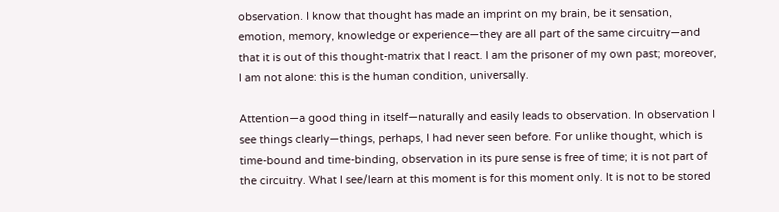observation. I know that thought has made an imprint on my brain, be it sensation, emotion, memory, knowledge or experience—they are all part of the same circuitry—and that it is out of this thought-matrix that I react. I am the prisoner of my own past; moreover, I am not alone: this is the human condition, universally.

Attention—a good thing in itself—naturally and easily leads to observation. In observation I see things clearly—things, perhaps, I had never seen before. For unlike thought, which is time-bound and time-binding, observation in its pure sense is free of time; it is not part of the circuitry. What I see/learn at this moment is for this moment only. It is not to be stored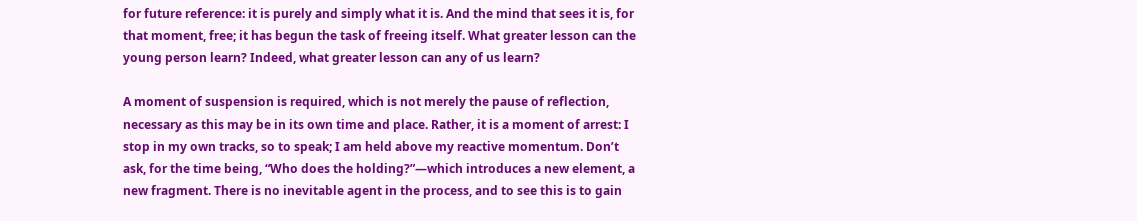for future reference: it is purely and simply what it is. And the mind that sees it is, for that moment, free; it has begun the task of freeing itself. What greater lesson can the young person learn? Indeed, what greater lesson can any of us learn?

A moment of suspension is required, which is not merely the pause of reflection, necessary as this may be in its own time and place. Rather, it is a moment of arrest: I stop in my own tracks, so to speak; I am held above my reactive momentum. Don’t ask, for the time being, “Who does the holding?”—which introduces a new element, a new fragment. There is no inevitable agent in the process, and to see this is to gain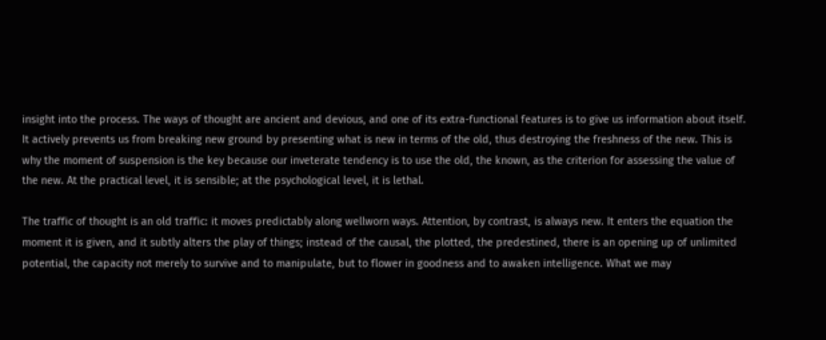insight into the process. The ways of thought are ancient and devious, and one of its extra-functional features is to give us information about itself. It actively prevents us from breaking new ground by presenting what is new in terms of the old, thus destroying the freshness of the new. This is why the moment of suspension is the key because our inveterate tendency is to use the old, the known, as the criterion for assessing the value of the new. At the practical level, it is sensible; at the psychological level, it is lethal.

The traffic of thought is an old traffic: it moves predictably along wellworn ways. Attention, by contrast, is always new. It enters the equation the moment it is given, and it subtly alters the play of things; instead of the causal, the plotted, the predestined, there is an opening up of unlimited potential, the capacity not merely to survive and to manipulate, but to flower in goodness and to awaken intelligence. What we may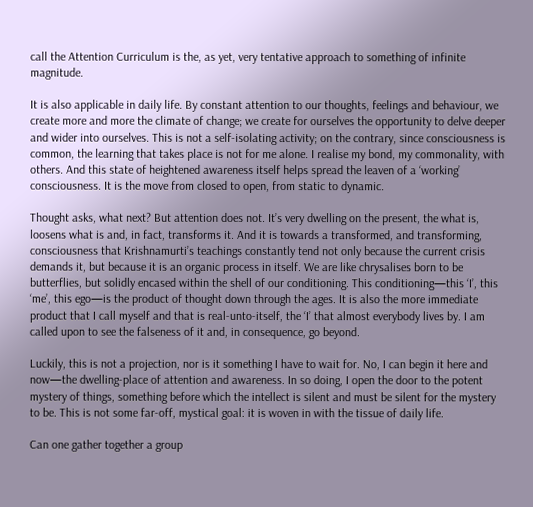call the Attention Curriculum is the, as yet, very tentative approach to something of infinite magnitude.

It is also applicable in daily life. By constant attention to our thoughts, feelings and behaviour, we create more and more the climate of change; we create for ourselves the opportunity to delve deeper and wider into ourselves. This is not a self-isolating activity; on the contrary, since consciousness is common, the learning that takes place is not for me alone. I realise my bond, my commonality, with others. And this state of heightened awareness itself helps spread the leaven of a ‘working’ consciousness. It is the move from closed to open, from static to dynamic.

Thought asks, what next? But attention does not. It’s very dwelling on the present, the what is, loosens what is and, in fact, transforms it. And it is towards a transformed, and transforming, consciousness that Krishnamurti’s teachings constantly tend not only because the current crisis demands it, but because it is an organic process in itself. We are like chrysalises born to be butterflies, but solidly encased within the shell of our conditioning. This conditioning—this ‘I’, this ‘me’, this ego—is the product of thought down through the ages. It is also the more immediate product that I call myself and that is real-unto-itself, the ‘I’ that almost everybody lives by. I am called upon to see the falseness of it and, in consequence, go beyond.

Luckily, this is not a projection, nor is it something I have to wait for. No, I can begin it here and now—the dwelling-place of attention and awareness. In so doing, I open the door to the potent mystery of things, something before which the intellect is silent and must be silent for the mystery to be. This is not some far-off, mystical goal: it is woven in with the tissue of daily life.

Can one gather together a group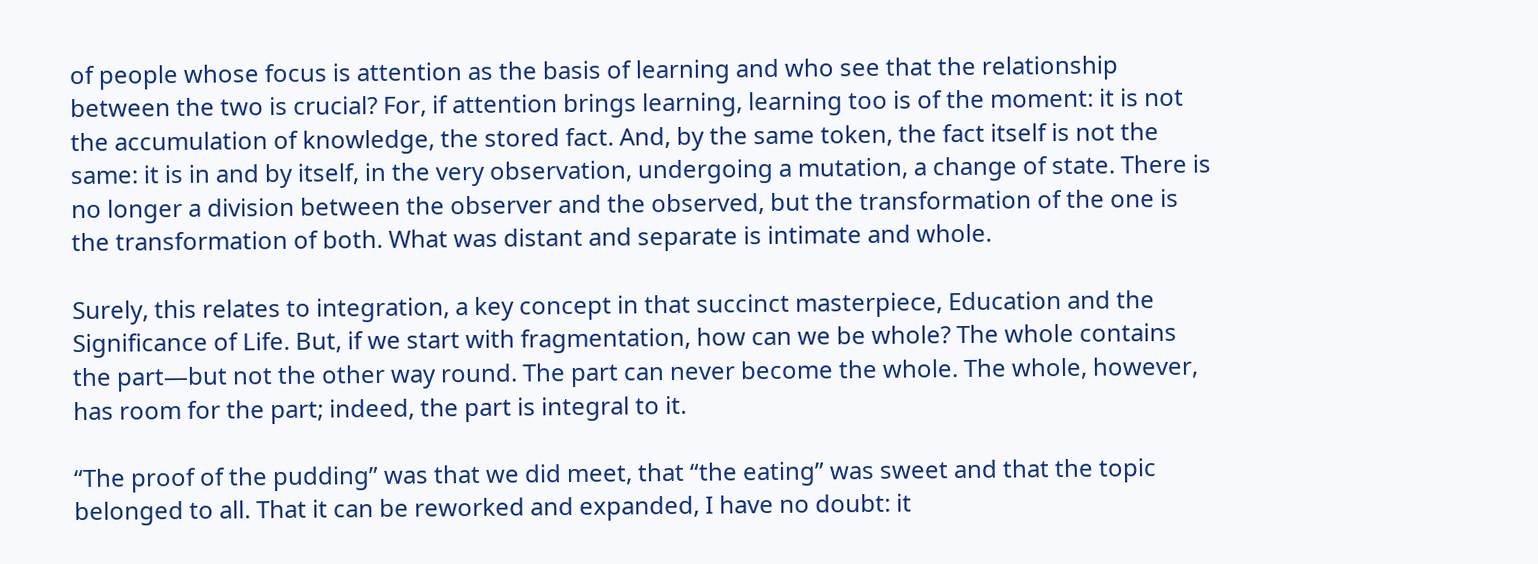of people whose focus is attention as the basis of learning and who see that the relationship between the two is crucial? For, if attention brings learning, learning too is of the moment: it is not the accumulation of knowledge, the stored fact. And, by the same token, the fact itself is not the same: it is in and by itself, in the very observation, undergoing a mutation, a change of state. There is no longer a division between the observer and the observed, but the transformation of the one is the transformation of both. What was distant and separate is intimate and whole.

Surely, this relates to integration, a key concept in that succinct masterpiece, Education and the Significance of Life. But, if we start with fragmentation, how can we be whole? The whole contains the part—but not the other way round. The part can never become the whole. The whole, however, has room for the part; indeed, the part is integral to it.

“The proof of the pudding” was that we did meet, that “the eating” was sweet and that the topic belonged to all. That it can be reworked and expanded, I have no doubt: it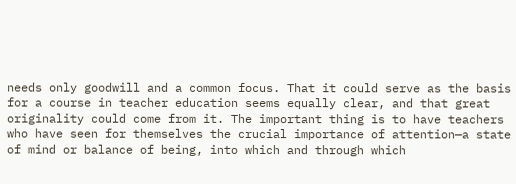needs only goodwill and a common focus. That it could serve as the basis for a course in teacher education seems equally clear, and that great originality could come from it. The important thing is to have teachers who have seen for themselves the crucial importance of attention—a state of mind or balance of being, into which and through which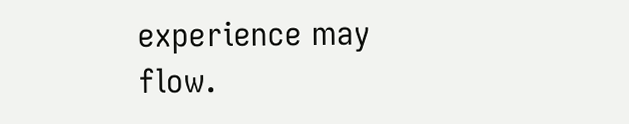experience may flow.